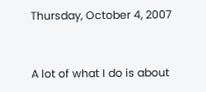Thursday, October 4, 2007


A lot of what I do is about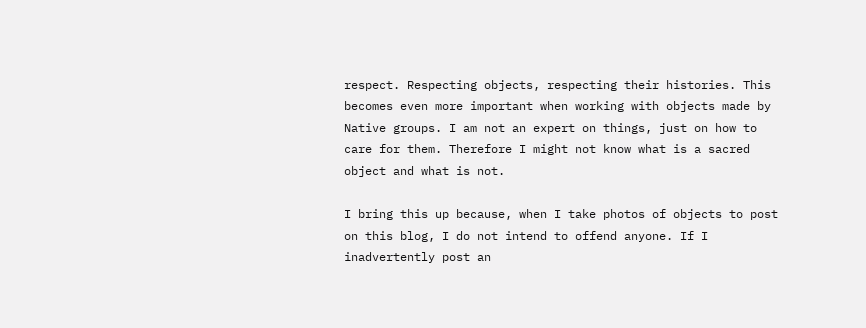respect. Respecting objects, respecting their histories. This becomes even more important when working with objects made by Native groups. I am not an expert on things, just on how to care for them. Therefore I might not know what is a sacred object and what is not.

I bring this up because, when I take photos of objects to post on this blog, I do not intend to offend anyone. If I inadvertently post an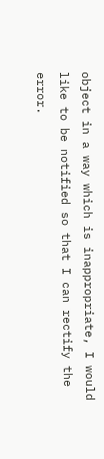object in a way which is inappropriate, I would like to be notified so that I can rectify the error.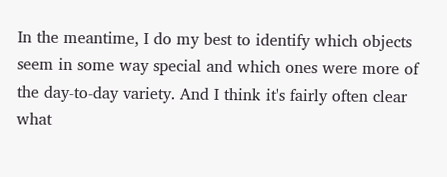In the meantime, I do my best to identify which objects seem in some way special and which ones were more of the day-to-day variety. And I think it's fairly often clear what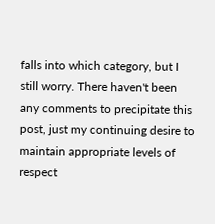falls into which category, but I still worry. There haven't been any comments to precipitate this post, just my continuing desire to maintain appropriate levels of respect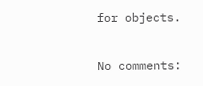for objects.

No comments: